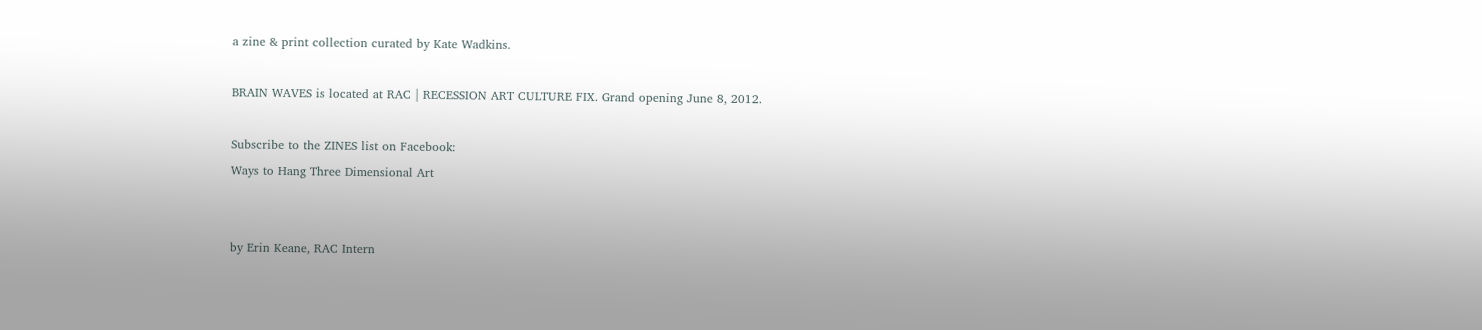a zine & print collection curated by Kate Wadkins.

BRAIN WAVES is located at RAC | RECESSION ART CULTURE FIX. Grand opening June 8, 2012.

Subscribe to the ZINES list on Facebook:
Ways to Hang Three Dimensional Art


by Erin Keane, RAC Intern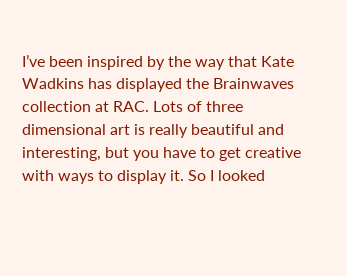I’ve been inspired by the way that Kate Wadkins has displayed the Brainwaves collection at RAC. Lots of three dimensional art is really beautiful and interesting, but you have to get creative with ways to display it. So I looked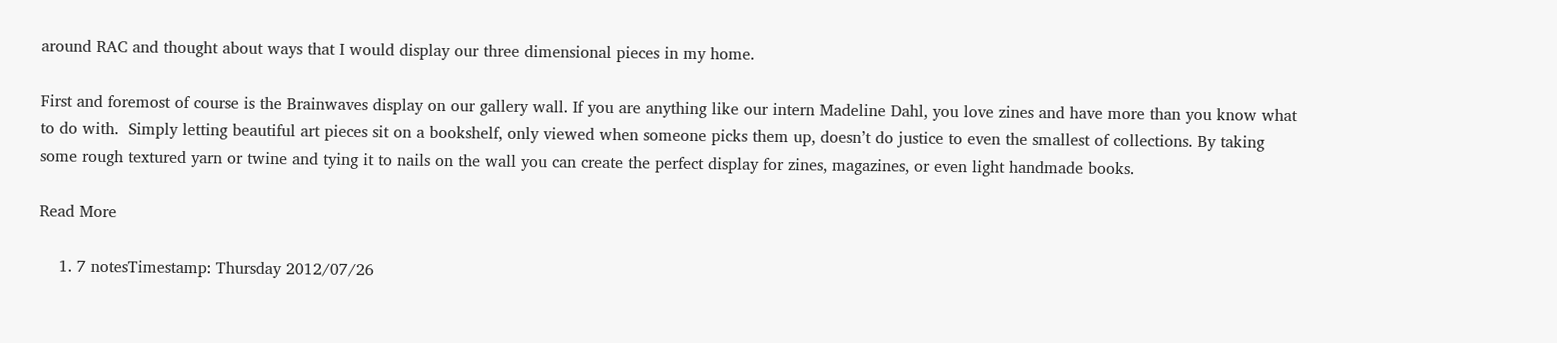around RAC and thought about ways that I would display our three dimensional pieces in my home.

First and foremost of course is the Brainwaves display on our gallery wall. If you are anything like our intern Madeline Dahl, you love zines and have more than you know what to do with.  Simply letting beautiful art pieces sit on a bookshelf, only viewed when someone picks them up, doesn’t do justice to even the smallest of collections. By taking some rough textured yarn or twine and tying it to nails on the wall you can create the perfect display for zines, magazines, or even light handmade books.

Read More

    1. 7 notesTimestamp: Thursday 2012/07/26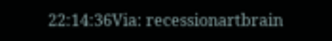22:14:36Via: recessionartbrain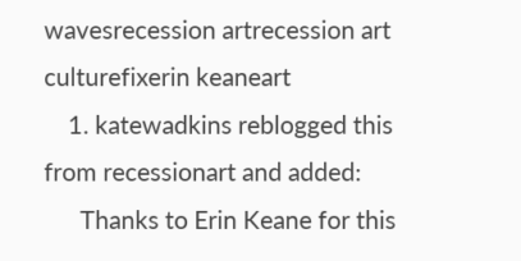wavesrecession artrecession art culturefixerin keaneart
    1. katewadkins reblogged this from recessionart and added:
      Thanks to Erin Keane for this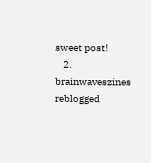sweet post!
    2. brainwaveszines reblogged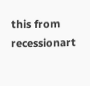this from recessionart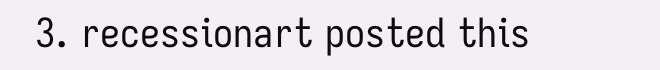3. recessionart posted this